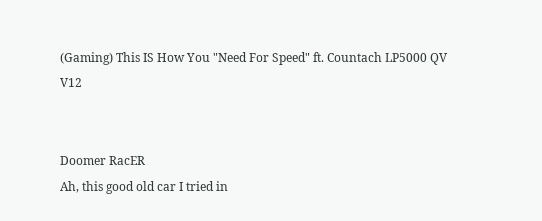(Gaming) This IS How You "Need For Speed" ft. Countach LP5000 QV V12


Doomer RacER
Ah, this good old car I tried in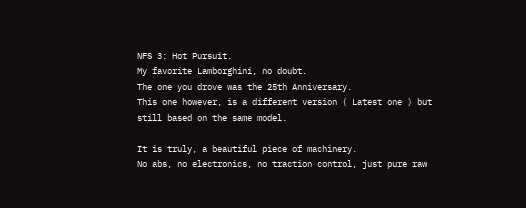NFS 3: Hot Pursuit.
My favorite Lamborghini, no doubt.
The one you drove was the 25th Anniversary.
This one however, is a different version ( Latest one ) but still based on the same model.

It is truly, a beautiful piece of machinery.
No abs, no electronics, no traction control, just pure raw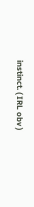instinct. ( IRL obv )